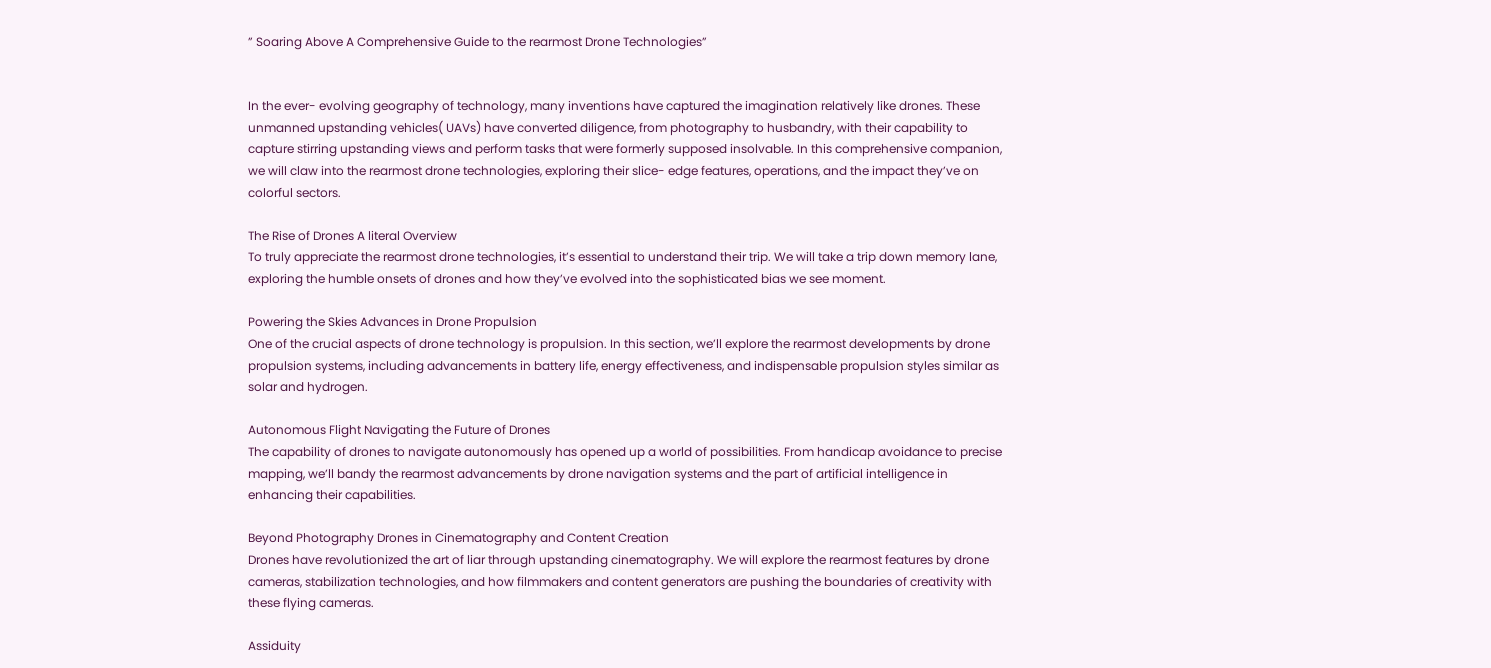” Soaring Above A Comprehensive Guide to the rearmost Drone Technologies”


In the ever- evolving geography of technology, many inventions have captured the imagination relatively like drones. These unmanned upstanding vehicles( UAVs) have converted diligence, from photography to husbandry, with their capability to capture stirring upstanding views and perform tasks that were formerly supposed insolvable. In this comprehensive companion, we will claw into the rearmost drone technologies, exploring their slice- edge features, operations, and the impact they’ve on colorful sectors.

The Rise of Drones A literal Overview
To truly appreciate the rearmost drone technologies, it’s essential to understand their trip. We will take a trip down memory lane, exploring the humble onsets of drones and how they’ve evolved into the sophisticated bias we see moment.

Powering the Skies Advances in Drone Propulsion
One of the crucial aspects of drone technology is propulsion. In this section, we’ll explore the rearmost developments by drone propulsion systems, including advancements in battery life, energy effectiveness, and indispensable propulsion styles similar as solar and hydrogen.

Autonomous Flight Navigating the Future of Drones
The capability of drones to navigate autonomously has opened up a world of possibilities. From handicap avoidance to precise mapping, we’ll bandy the rearmost advancements by drone navigation systems and the part of artificial intelligence in enhancing their capabilities.

Beyond Photography Drones in Cinematography and Content Creation
Drones have revolutionized the art of liar through upstanding cinematography. We will explore the rearmost features by drone cameras, stabilization technologies, and how filmmakers and content generators are pushing the boundaries of creativity with these flying cameras.

Assiduity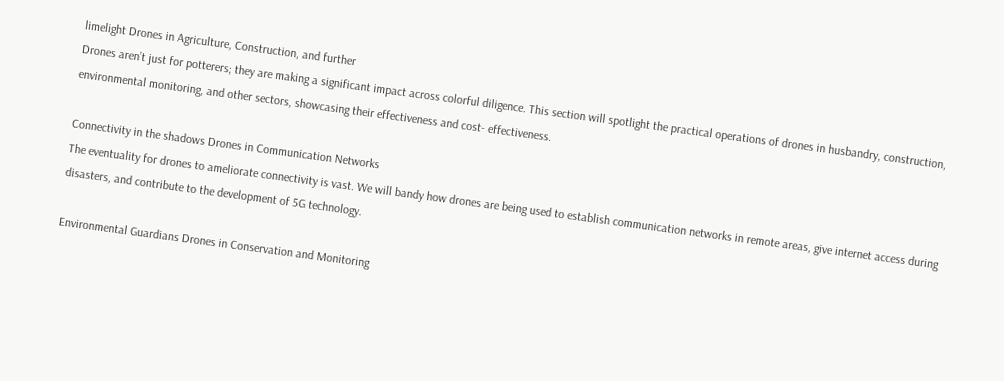limelight Drones in Agriculture, Construction, and further
Drones aren’t just for potterers; they are making a significant impact across colorful diligence. This section will spotlight the practical operations of drones in husbandry, construction, environmental monitoring, and other sectors, showcasing their effectiveness and cost- effectiveness.

Connectivity in the shadows Drones in Communication Networks
The eventuality for drones to ameliorate connectivity is vast. We will bandy how drones are being used to establish communication networks in remote areas, give internet access during disasters, and contribute to the development of 5G technology.

Environmental Guardians Drones in Conservation and Monitoring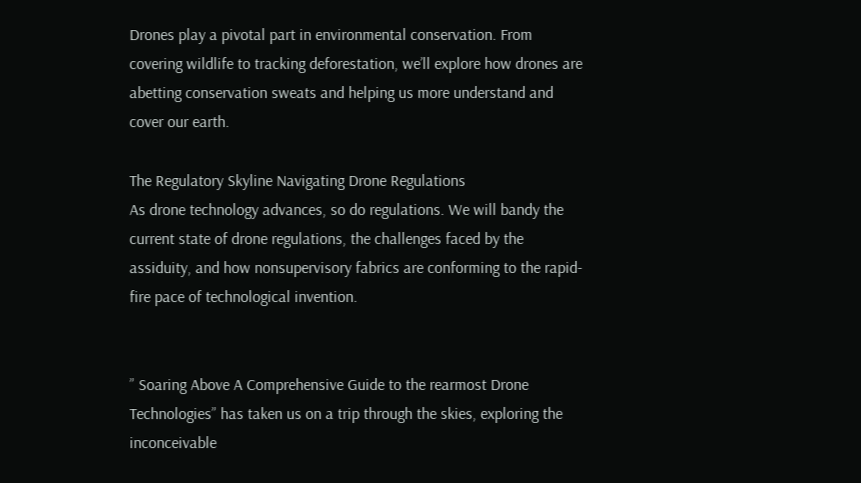Drones play a pivotal part in environmental conservation. From covering wildlife to tracking deforestation, we’ll explore how drones are abetting conservation sweats and helping us more understand and cover our earth.

The Regulatory Skyline Navigating Drone Regulations
As drone technology advances, so do regulations. We will bandy the current state of drone regulations, the challenges faced by the assiduity, and how nonsupervisory fabrics are conforming to the rapid-fire pace of technological invention.


” Soaring Above A Comprehensive Guide to the rearmost Drone Technologies” has taken us on a trip through the skies, exploring the inconceivable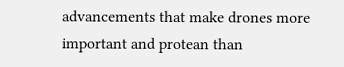advancements that make drones more important and protean than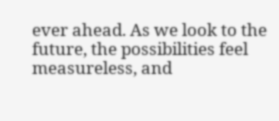ever ahead. As we look to the future, the possibilities feel measureless, and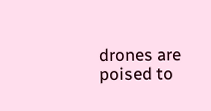drones are poised to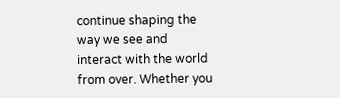continue shaping the way we see and interact with the world from over. Whether you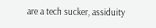are a tech sucker, assiduity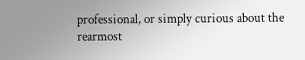professional, or simply curious about the rearmost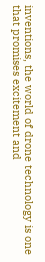inventions, the world of drone technology is one that promises excitement and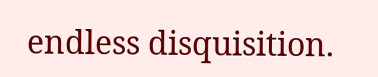endless disquisition.